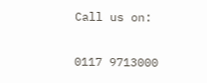Call us on:

0117 9713000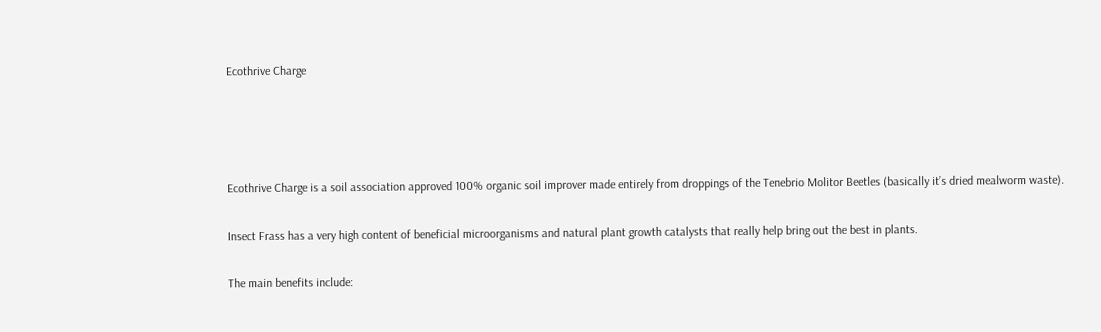Ecothrive Charge




Ecothrive Charge is a soil association approved 100% organic soil improver made entirely from droppings of the Tenebrio Molitor Beetles (basically it’s dried mealworm waste).

Insect Frass has a very high content of beneficial microorganisms and natural plant growth catalysts that really help bring out the best in plants.

The main benefits include: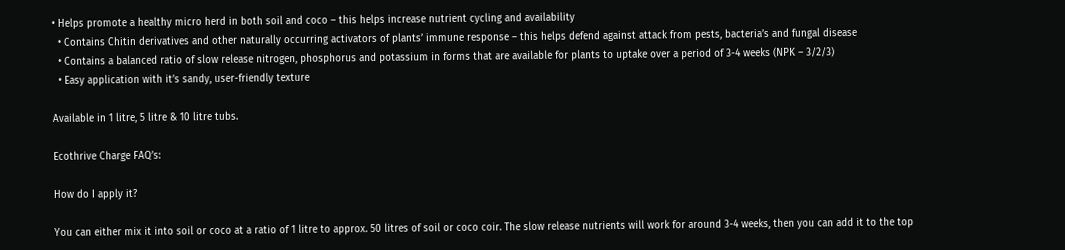• Helps promote a healthy micro herd in both soil and coco – this helps increase nutrient cycling and availability
  • Contains Chitin derivatives and other naturally occurring activators of plants’ immune response – this helps defend against attack from pests, bacteria’s and fungal disease
  • Contains a balanced ratio of slow release nitrogen, phosphorus and potassium in forms that are available for plants to uptake over a period of 3-4 weeks (NPK – 3/2/3)
  • Easy application with it’s sandy, user-friendly texture

Available in 1 litre, 5 litre & 10 litre tubs.

Ecothrive Charge FAQ’s:

How do I apply it?

You can either mix it into soil or coco at a ratio of 1 litre to approx. 50 litres of soil or coco coir. The slow release nutrients will work for around 3-4 weeks, then you can add it to the top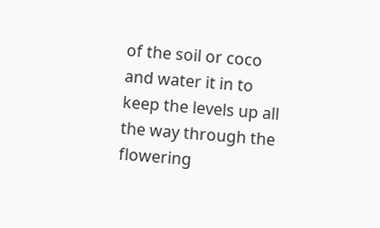of the soil or coco and water it in to keep the levels up all the way through the flowering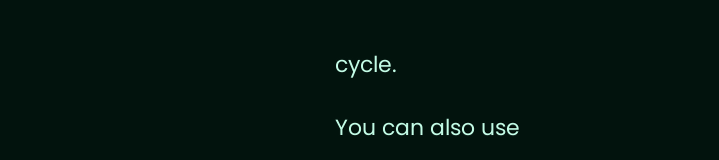cycle.

You can also use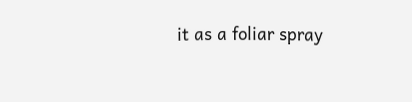it as a foliar spray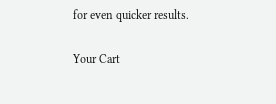for even quicker results.

Your Cart